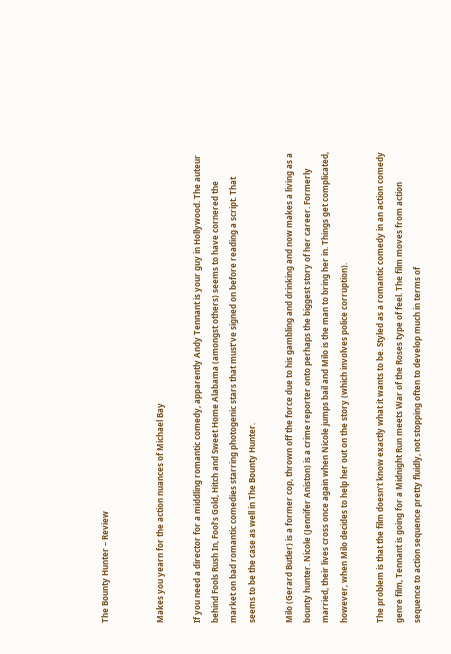The Bounty Hunter – Review


Makes you yearn for the action nuances of Michael Bay

If you need a director for a middling romantic comedy, apparently Andy Tennant is your guy in Hollywood. The auteur behind Fools Rush In, Fool’s Gold, Hitch and Sweet Home Alabama (amongst others) seems to have cornered the market on bad romantic comedies starring photogenic stars that must’ve signed on before reading a script. That seems to be the case as well in The Bounty Hunter.

Milo (Gerard Butler) is a former cop, thrown off the force due to his gambling and drinking and now makes a living as a bounty hunter. Nicole (Jennifer Aniston) is a crime reporter onto perhaps the biggest story of her career. Formerly married, their lives cross once again when Nicole jumps bail and Milo is the man to bring her in. Things get complicated, however, when Milo decides to help her out on the story (which involves police corruption).

The problem is that the film doesn’t know exactly what it wants to be. Styled as a romantic comedy in an action comedy genre film, Tennant is going for a Midnight Run meets War of the Roses type of feel. The film moves from action sequence to action sequence pretty fluidly, not stopping often to develop much in terms of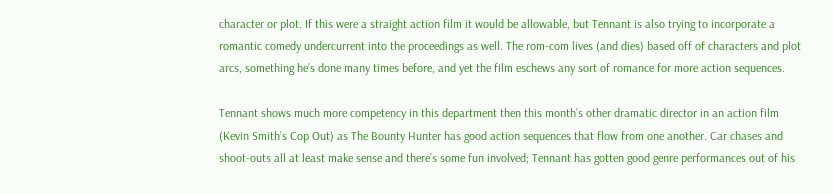character or plot. If this were a straight action film it would be allowable, but Tennant is also trying to incorporate a romantic comedy undercurrent into the proceedings as well. The rom-com lives (and dies) based off of characters and plot arcs, something he’s done many times before, and yet the film eschews any sort of romance for more action sequences.

Tennant shows much more competency in this department then this month’s other dramatic director in an action film (Kevin Smith’s Cop Out) as The Bounty Hunter has good action sequences that flow from one another. Car chases and shoot-outs all at least make sense and there’s some fun involved; Tennant has gotten good genre performances out of his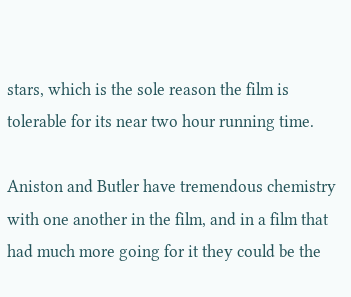stars, which is the sole reason the film is tolerable for its near two hour running time.

Aniston and Butler have tremendous chemistry with one another in the film, and in a film that had much more going for it they could be the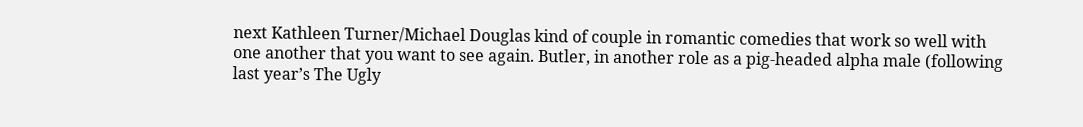next Kathleen Turner/Michael Douglas kind of couple in romantic comedies that work so well with one another that you want to see again. Butler, in another role as a pig-headed alpha male (following last year’s The Ugly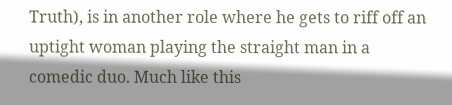Truth), is in another role where he gets to riff off an uptight woman playing the straight man in a comedic duo. Much like this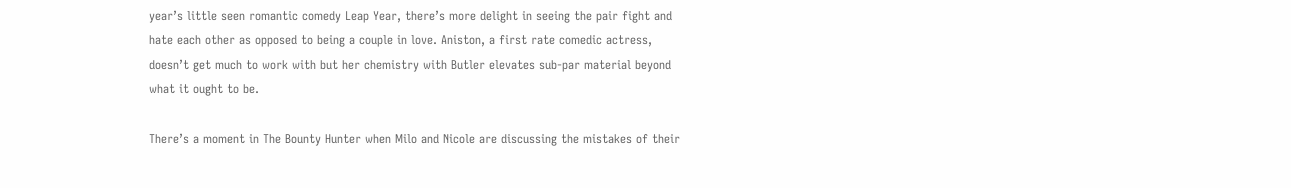year’s little seen romantic comedy Leap Year, there’s more delight in seeing the pair fight and hate each other as opposed to being a couple in love. Aniston, a first rate comedic actress, doesn’t get much to work with but her chemistry with Butler elevates sub-par material beyond what it ought to be.

There’s a moment in The Bounty Hunter when Milo and Nicole are discussing the mistakes of their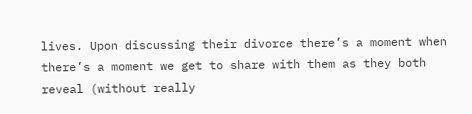lives. Upon discussing their divorce there’s a moment when there’s a moment we get to share with them as they both reveal (without really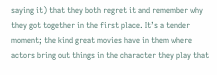saying it) that they both regret it and remember why they got together in the first place. It’s a tender moment; the kind great movies have in them where actors bring out things in the character they play that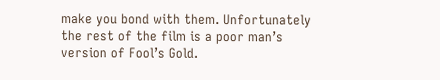make you bond with them. Unfortunately the rest of the film is a poor man’s version of Fool’s Gold.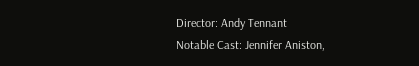Director: Andy Tennant
Notable Cast: Jennifer Aniston,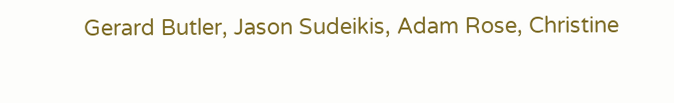Gerard Butler, Jason Sudeikis, Adam Rose, Christine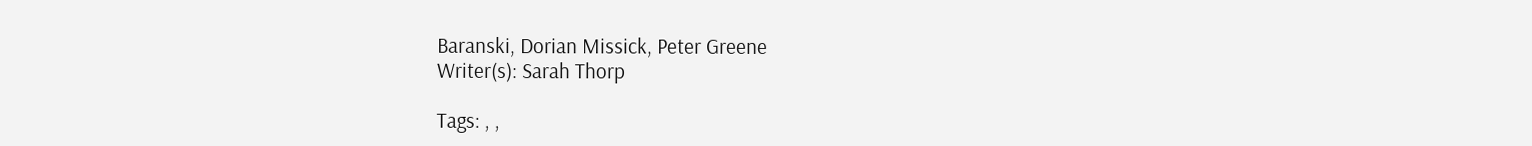Baranski, Dorian Missick, Peter Greene
Writer(s): Sarah Thorp

Tags: , ,